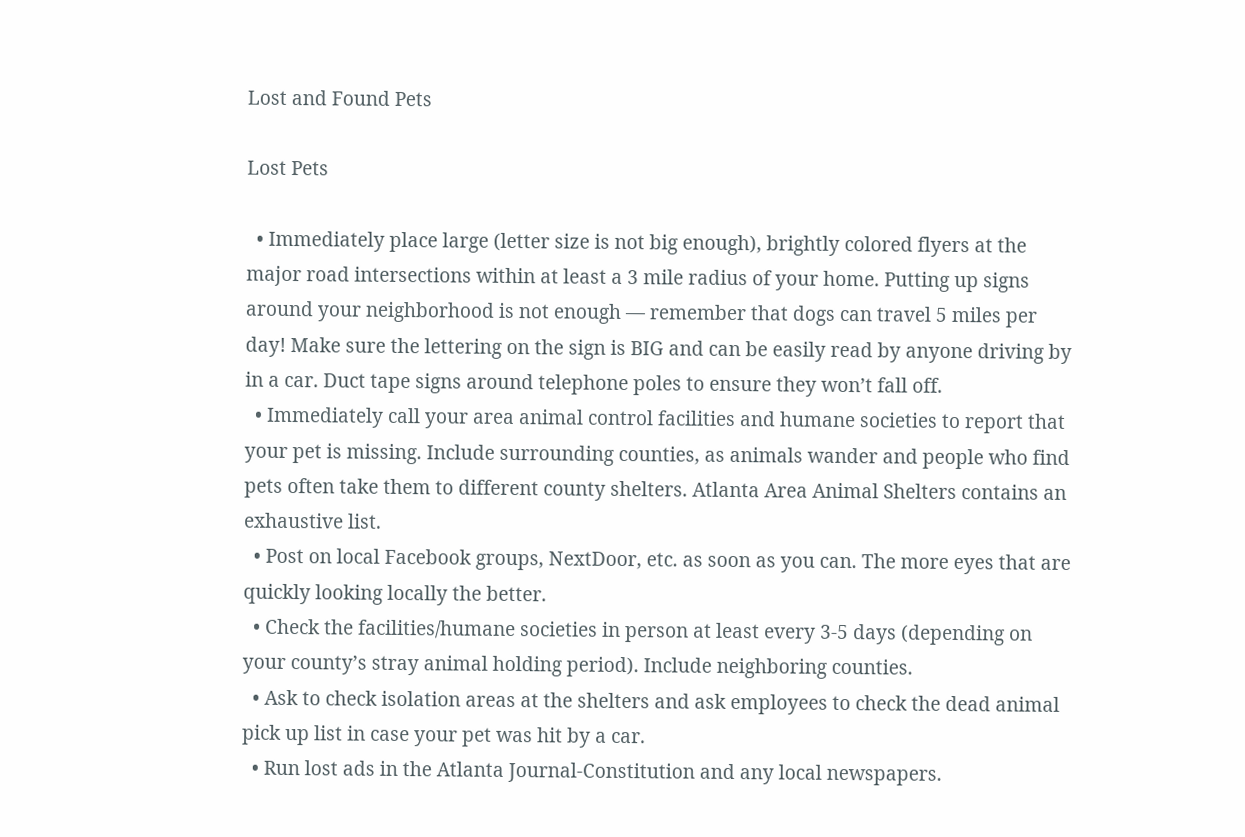Lost and Found Pets

Lost Pets

  • Immediately place large (letter size is not big enough), brightly colored flyers at the major road intersections within at least a 3 mile radius of your home. Putting up signs around your neighborhood is not enough — remember that dogs can travel 5 miles per day! Make sure the lettering on the sign is BIG and can be easily read by anyone driving by in a car. Duct tape signs around telephone poles to ensure they won’t fall off.
  • Immediately call your area animal control facilities and humane societies to report that your pet is missing. Include surrounding counties, as animals wander and people who find pets often take them to different county shelters. Atlanta Area Animal Shelters contains an exhaustive list.
  • Post on local Facebook groups, NextDoor, etc. as soon as you can. The more eyes that are quickly looking locally the better.
  • Check the facilities/humane societies in person at least every 3-5 days (depending on your county’s stray animal holding period). Include neighboring counties.
  • Ask to check isolation areas at the shelters and ask employees to check the dead animal pick up list in case your pet was hit by a car.
  • Run lost ads in the Atlanta Journal-Constitution and any local newspapers.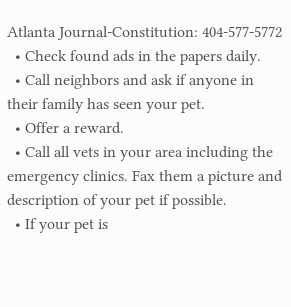Atlanta Journal-Constitution: 404-577-5772
  • Check found ads in the papers daily.
  • Call neighbors and ask if anyone in their family has seen your pet.
  • Offer a reward.
  • Call all vets in your area including the emergency clinics. Fax them a picture and description of your pet if possible.
  • If your pet is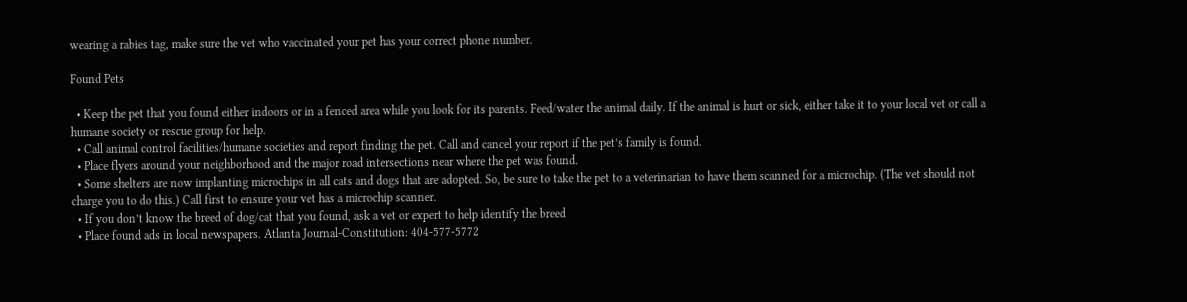wearing a rabies tag, make sure the vet who vaccinated your pet has your correct phone number.

Found Pets

  • Keep the pet that you found either indoors or in a fenced area while you look for its parents. Feed/water the animal daily. If the animal is hurt or sick, either take it to your local vet or call a humane society or rescue group for help.
  • Call animal control facilities/humane societies and report finding the pet. Call and cancel your report if the pet’s family is found.
  • Place flyers around your neighborhood and the major road intersections near where the pet was found.
  • Some shelters are now implanting microchips in all cats and dogs that are adopted. So, be sure to take the pet to a veterinarian to have them scanned for a microchip. (The vet should not charge you to do this.) Call first to ensure your vet has a microchip scanner.
  • If you don’t know the breed of dog/cat that you found, ask a vet or expert to help identify the breed
  • Place found ads in local newspapers. Atlanta Journal-Constitution: 404-577-5772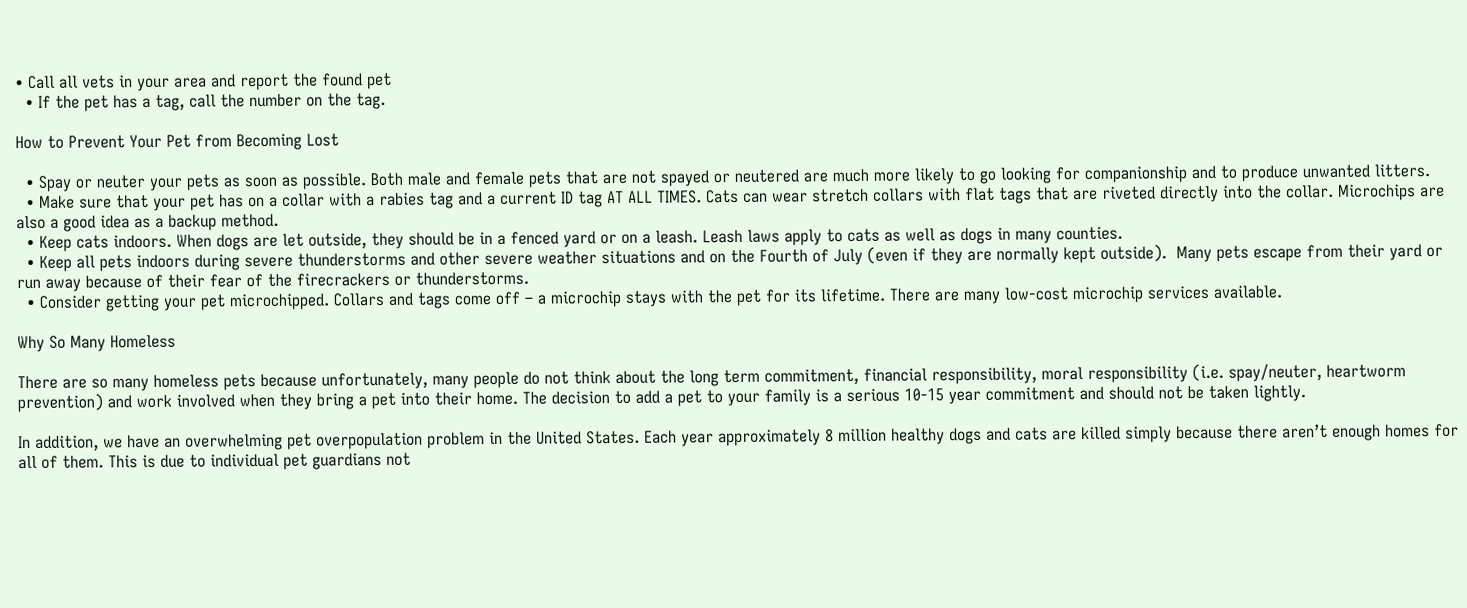• Call all vets in your area and report the found pet
  • If the pet has a tag, call the number on the tag.

How to Prevent Your Pet from Becoming Lost

  • Spay or neuter your pets as soon as possible. Both male and female pets that are not spayed or neutered are much more likely to go looking for companionship and to produce unwanted litters.
  • Make sure that your pet has on a collar with a rabies tag and a current ID tag AT ALL TIMES. Cats can wear stretch collars with flat tags that are riveted directly into the collar. Microchips are also a good idea as a backup method.
  • Keep cats indoors. When dogs are let outside, they should be in a fenced yard or on a leash. Leash laws apply to cats as well as dogs in many counties.
  • Keep all pets indoors during severe thunderstorms and other severe weather situations and on the Fourth of July (even if they are normally kept outside).  Many pets escape from their yard or run away because of their fear of the firecrackers or thunderstorms.
  • Consider getting your pet microchipped. Collars and tags come off – a microchip stays with the pet for its lifetime. There are many low-cost microchip services available.

Why So Many Homeless

There are so many homeless pets because unfortunately, many people do not think about the long term commitment, financial responsibility, moral responsibility (i.e. spay/neuter, heartworm prevention) and work involved when they bring a pet into their home. The decision to add a pet to your family is a serious 10-15 year commitment and should not be taken lightly.

In addition, we have an overwhelming pet overpopulation problem in the United States. Each year approximately 8 million healthy dogs and cats are killed simply because there aren’t enough homes for all of them. This is due to individual pet guardians not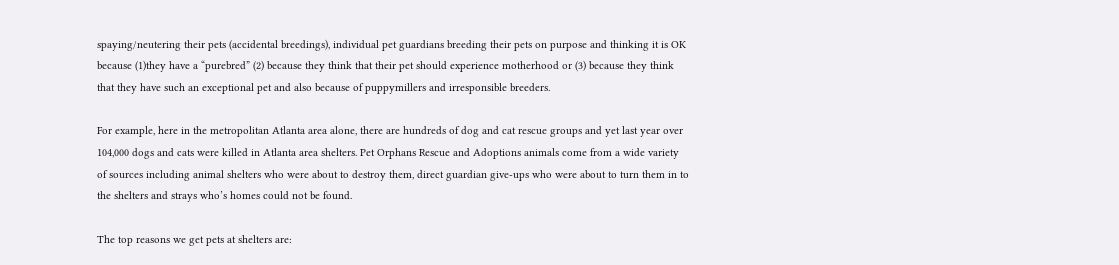spaying/neutering their pets (accidental breedings), individual pet guardians breeding their pets on purpose and thinking it is OK because (1)they have a “purebred” (2) because they think that their pet should experience motherhood or (3) because they think that they have such an exceptional pet and also because of puppymillers and irresponsible breeders.

For example, here in the metropolitan Atlanta area alone, there are hundreds of dog and cat rescue groups and yet last year over 104,000 dogs and cats were killed in Atlanta area shelters. Pet Orphans Rescue and Adoptions animals come from a wide variety of sources including animal shelters who were about to destroy them, direct guardian give-ups who were about to turn them in to the shelters and strays who’s homes could not be found.

The top reasons we get pets at shelters are: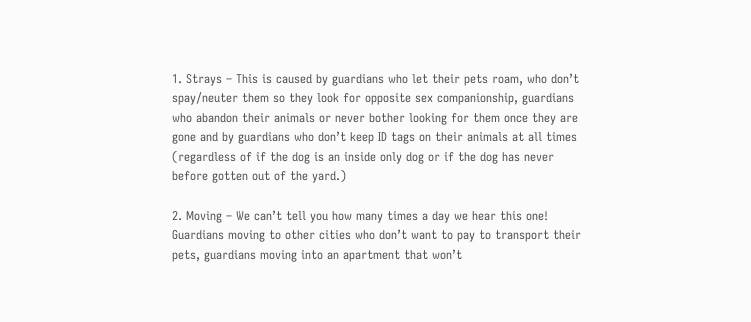1. Strays – This is caused by guardians who let their pets roam, who don’t spay/neuter them so they look for opposite sex companionship, guardians who abandon their animals or never bother looking for them once they are gone and by guardians who don’t keep ID tags on their animals at all times (regardless of if the dog is an inside only dog or if the dog has never before gotten out of the yard.)

2. Moving – We can’t tell you how many times a day we hear this one! Guardians moving to other cities who don’t want to pay to transport their pets, guardians moving into an apartment that won’t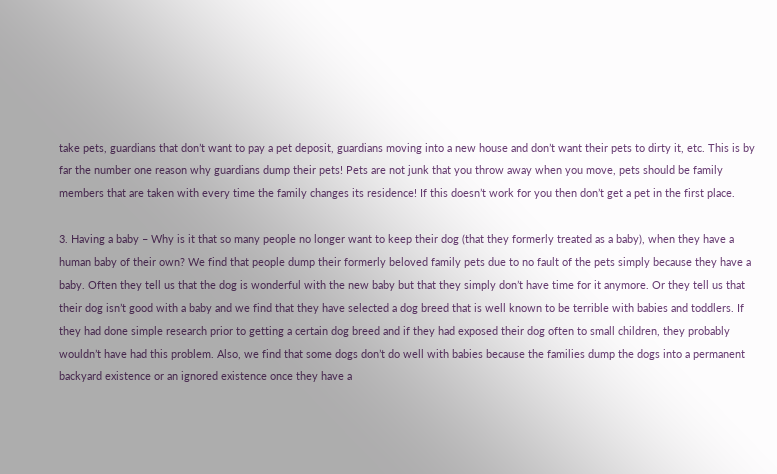take pets, guardians that don’t want to pay a pet deposit, guardians moving into a new house and don’t want their pets to dirty it, etc. This is by far the number one reason why guardians dump their pets! Pets are not junk that you throw away when you move, pets should be family members that are taken with every time the family changes its residence! If this doesn’t work for you then don’t get a pet in the first place.

3. Having a baby – Why is it that so many people no longer want to keep their dog (that they formerly treated as a baby), when they have a human baby of their own? We find that people dump their formerly beloved family pets due to no fault of the pets simply because they have a baby. Often they tell us that the dog is wonderful with the new baby but that they simply don’t have time for it anymore. Or they tell us that their dog isn’t good with a baby and we find that they have selected a dog breed that is well known to be terrible with babies and toddlers. If they had done simple research prior to getting a certain dog breed and if they had exposed their dog often to small children, they probably wouldn’t have had this problem. Also, we find that some dogs don’t do well with babies because the families dump the dogs into a permanent backyard existence or an ignored existence once they have a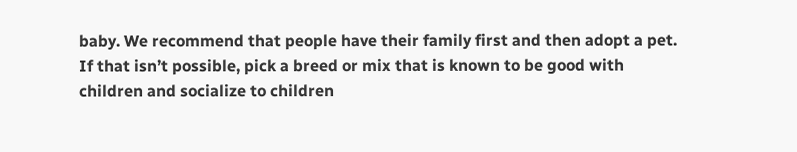baby. We recommend that people have their family first and then adopt a pet. If that isn’t possible, pick a breed or mix that is known to be good with children and socialize to children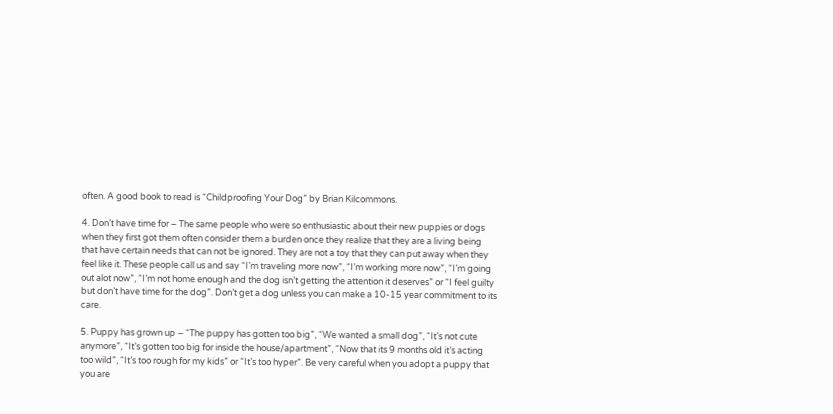often. A good book to read is “Childproofing Your Dog” by Brian Kilcommons.

4. Don’t have time for – The same people who were so enthusiastic about their new puppies or dogs when they first got them often consider them a burden once they realize that they are a living being that have certain needs that can not be ignored. They are not a toy that they can put away when they feel like it. These people call us and say “I’m traveling more now”, “I’m working more now”, “I’m going out alot now”, “I’m not home enough and the dog isn’t getting the attention it deserves” or “I feel guilty but don’t have time for the dog”. Don’t get a dog unless you can make a 10-15 year commitment to its care.

5. Puppy has grown up – “The puppy has gotten too big”, “We wanted a small dog”, “It’s not cute anymore”, “It’s gotten too big for inside the house/apartment”, “Now that its 9 months old it’s acting too wild”, “It’s too rough for my kids” or “It’s too hyper”. Be very careful when you adopt a puppy that you are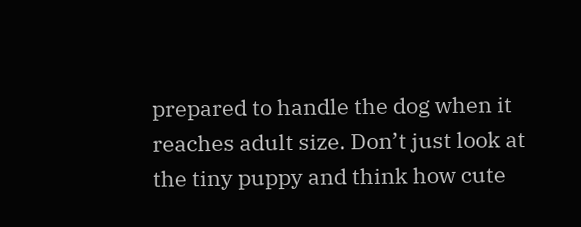prepared to handle the dog when it reaches adult size. Don’t just look at the tiny puppy and think how cute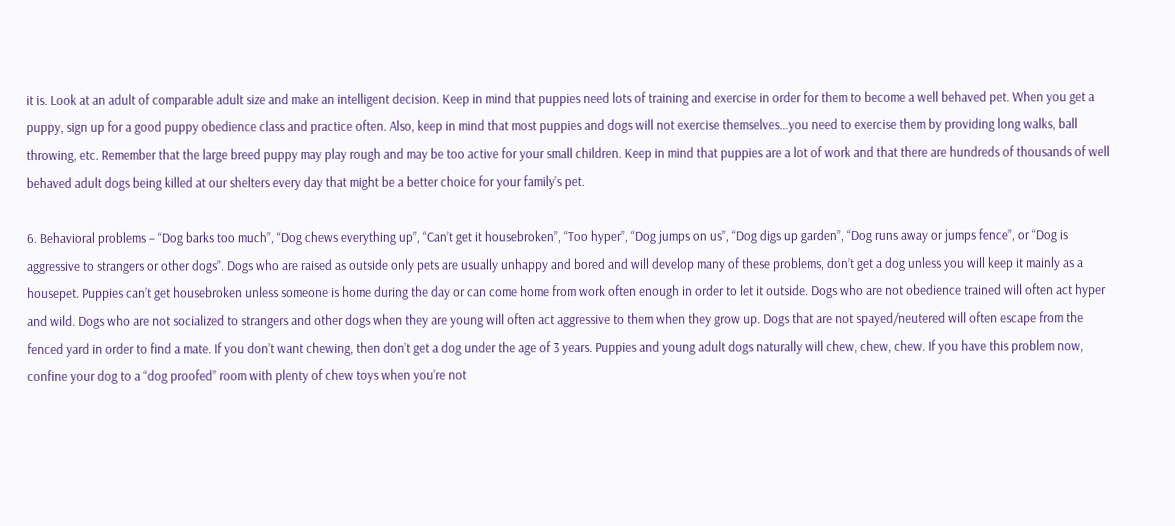it is. Look at an adult of comparable adult size and make an intelligent decision. Keep in mind that puppies need lots of training and exercise in order for them to become a well behaved pet. When you get a puppy, sign up for a good puppy obedience class and practice often. Also, keep in mind that most puppies and dogs will not exercise themselves…you need to exercise them by providing long walks, ball throwing, etc. Remember that the large breed puppy may play rough and may be too active for your small children. Keep in mind that puppies are a lot of work and that there are hundreds of thousands of well behaved adult dogs being killed at our shelters every day that might be a better choice for your family’s pet.

6. Behavioral problems – “Dog barks too much”, “Dog chews everything up”, “Can’t get it housebroken”, “Too hyper”, “Dog jumps on us”, “Dog digs up garden”, “Dog runs away or jumps fence”, or “Dog is aggressive to strangers or other dogs”. Dogs who are raised as outside only pets are usually unhappy and bored and will develop many of these problems, don’t get a dog unless you will keep it mainly as a housepet. Puppies can’t get housebroken unless someone is home during the day or can come home from work often enough in order to let it outside. Dogs who are not obedience trained will often act hyper and wild. Dogs who are not socialized to strangers and other dogs when they are young will often act aggressive to them when they grow up. Dogs that are not spayed/neutered will often escape from the fenced yard in order to find a mate. If you don’t want chewing, then don’t get a dog under the age of 3 years. Puppies and young adult dogs naturally will chew, chew, chew. If you have this problem now, confine your dog to a “dog proofed” room with plenty of chew toys when you’re not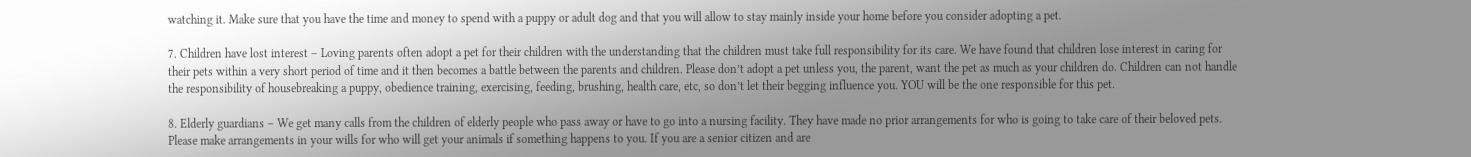watching it. Make sure that you have the time and money to spend with a puppy or adult dog and that you will allow to stay mainly inside your home before you consider adopting a pet.

7. Children have lost interest – Loving parents often adopt a pet for their children with the understanding that the children must take full responsibility for its care. We have found that children lose interest in caring for their pets within a very short period of time and it then becomes a battle between the parents and children. Please don’t adopt a pet unless you, the parent, want the pet as much as your children do. Children can not handle the responsibility of housebreaking a puppy, obedience training, exercising, feeding, brushing, health care, etc, so don’t let their begging influence you. YOU will be the one responsible for this pet.

8. Elderly guardians – We get many calls from the children of elderly people who pass away or have to go into a nursing facility. They have made no prior arrangements for who is going to take care of their beloved pets. Please make arrangements in your wills for who will get your animals if something happens to you. If you are a senior citizen and are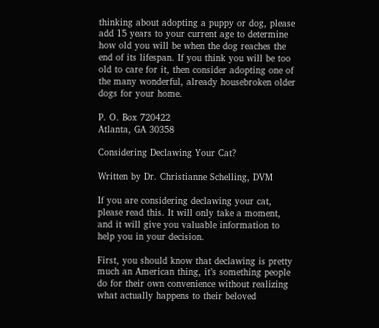thinking about adopting a puppy or dog, please add 15 years to your current age to determine how old you will be when the dog reaches the end of its lifespan. If you think you will be too old to care for it, then consider adopting one of the many wonderful, already housebroken older dogs for your home.

P. O. Box 720422
Atlanta, GA 30358

Considering Declawing Your Cat?

Written by Dr. Christianne Schelling, DVM

If you are considering declawing your cat, please read this. It will only take a moment, and it will give you valuable information to help you in your decision.

First, you should know that declawing is pretty much an American thing, it’s something people do for their own convenience without realizing what actually happens to their beloved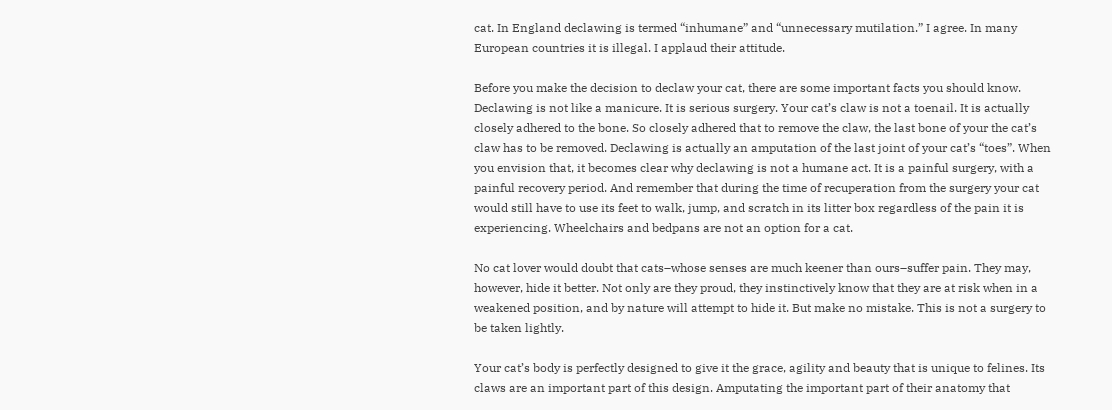cat. In England declawing is termed “inhumane” and “unnecessary mutilation.” I agree. In many European countries it is illegal. I applaud their attitude.

Before you make the decision to declaw your cat, there are some important facts you should know. Declawing is not like a manicure. It is serious surgery. Your cat’s claw is not a toenail. It is actually closely adhered to the bone. So closely adhered that to remove the claw, the last bone of your the cat’s claw has to be removed. Declawing is actually an amputation of the last joint of your cat’s “toes”. When you envision that, it becomes clear why declawing is not a humane act. It is a painful surgery, with a painful recovery period. And remember that during the time of recuperation from the surgery your cat would still have to use its feet to walk, jump, and scratch in its litter box regardless of the pain it is experiencing. Wheelchairs and bedpans are not an option for a cat.

No cat lover would doubt that cats–whose senses are much keener than ours–suffer pain. They may, however, hide it better. Not only are they proud, they instinctively know that they are at risk when in a weakened position, and by nature will attempt to hide it. But make no mistake. This is not a surgery to be taken lightly.

Your cat’s body is perfectly designed to give it the grace, agility and beauty that is unique to felines. Its claws are an important part of this design. Amputating the important part of their anatomy that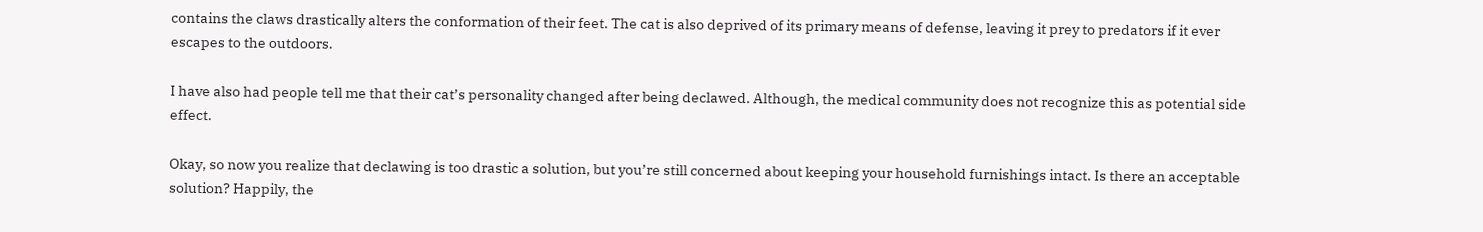contains the claws drastically alters the conformation of their feet. The cat is also deprived of its primary means of defense, leaving it prey to predators if it ever escapes to the outdoors.

I have also had people tell me that their cat’s personality changed after being declawed. Although, the medical community does not recognize this as potential side effect.

Okay, so now you realize that declawing is too drastic a solution, but you’re still concerned about keeping your household furnishings intact. Is there an acceptable solution? Happily, the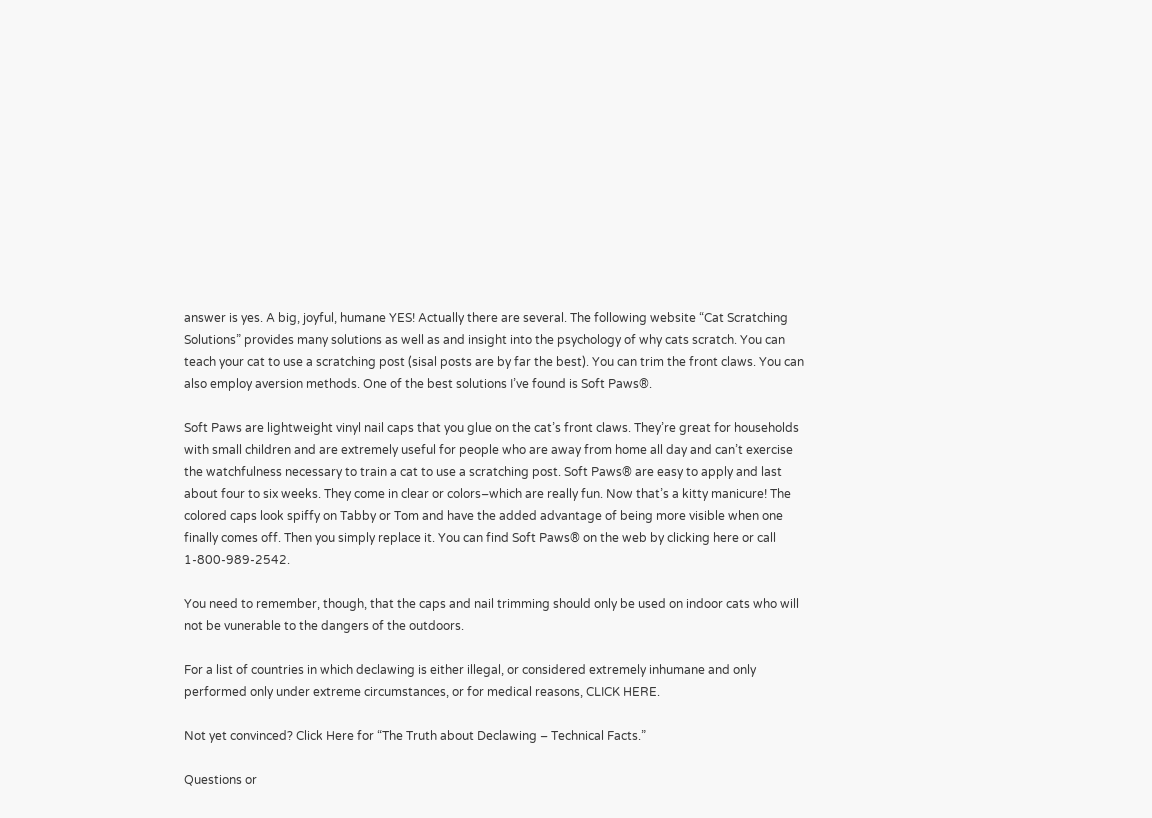answer is yes. A big, joyful, humane YES! Actually there are several. The following website “Cat Scratching Solutions” provides many solutions as well as and insight into the psychology of why cats scratch. You can teach your cat to use a scratching post (sisal posts are by far the best). You can trim the front claws. You can also employ aversion methods. One of the best solutions I’ve found is Soft Paws®.

Soft Paws are lightweight vinyl nail caps that you glue on the cat’s front claws. They’re great for households with small children and are extremely useful for people who are away from home all day and can’t exercise the watchfulness necessary to train a cat to use a scratching post. Soft Paws® are easy to apply and last about four to six weeks. They come in clear or colors–which are really fun. Now that’s a kitty manicure! The colored caps look spiffy on Tabby or Tom and have the added advantage of being more visible when one finally comes off. Then you simply replace it. You can find Soft Paws® on the web by clicking here or call 1-800-989-2542.

You need to remember, though, that the caps and nail trimming should only be used on indoor cats who will not be vunerable to the dangers of the outdoors.

For a list of countries in which declawing is either illegal, or considered extremely inhumane and only performed only under extreme circumstances, or for medical reasons, CLICK HERE.

Not yet convinced? Click Here for “The Truth about Declawing – Technical Facts.”

Questions or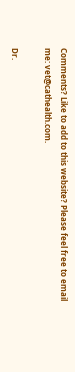Comments? Like to add to this website? Please feel free to email me: vet@cathealth.com.

Dr.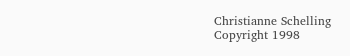Christianne Schelling
Copyright 1998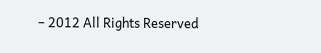– 2012 All Rights Reserved